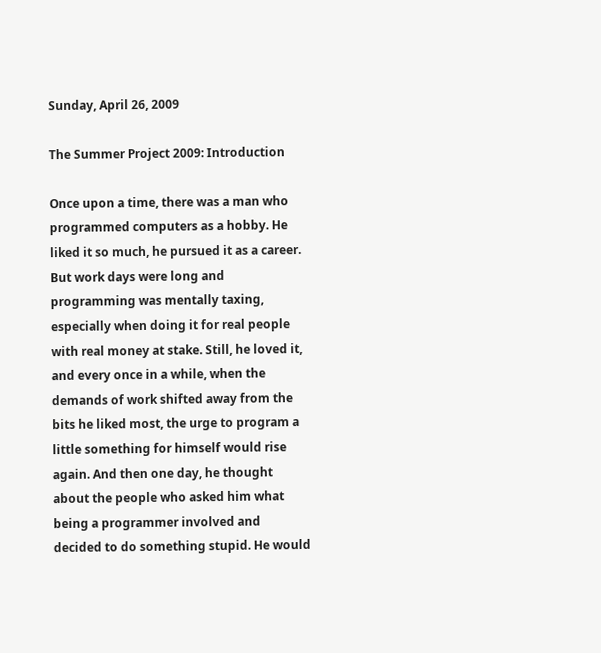Sunday, April 26, 2009

The Summer Project 2009: Introduction

Once upon a time, there was a man who programmed computers as a hobby. He liked it so much, he pursued it as a career. But work days were long and programming was mentally taxing, especially when doing it for real people with real money at stake. Still, he loved it, and every once in a while, when the demands of work shifted away from the bits he liked most, the urge to program a little something for himself would rise again. And then one day, he thought about the people who asked him what being a programmer involved and decided to do something stupid. He would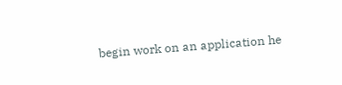begin work on an application he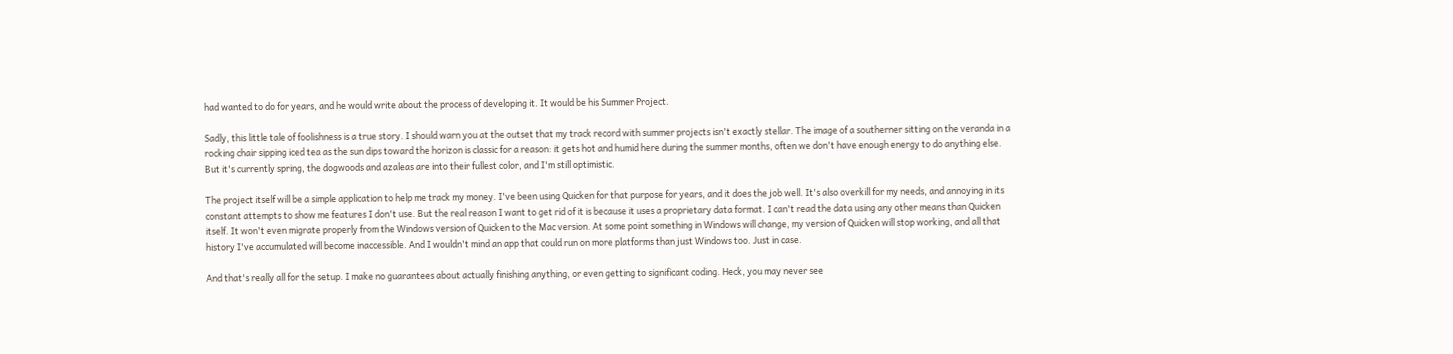had wanted to do for years, and he would write about the process of developing it. It would be his Summer Project.

Sadly, this little tale of foolishness is a true story. I should warn you at the outset that my track record with summer projects isn't exactly stellar. The image of a southerner sitting on the veranda in a rocking chair sipping iced tea as the sun dips toward the horizon is classic for a reason: it gets hot and humid here during the summer months, often we don't have enough energy to do anything else. But it's currently spring, the dogwoods and azaleas are into their fullest color, and I'm still optimistic.

The project itself will be a simple application to help me track my money. I've been using Quicken for that purpose for years, and it does the job well. It's also overkill for my needs, and annoying in its constant attempts to show me features I don't use. But the real reason I want to get rid of it is because it uses a proprietary data format. I can't read the data using any other means than Quicken itself. It won't even migrate properly from the Windows version of Quicken to the Mac version. At some point something in Windows will change, my version of Quicken will stop working, and all that history I've accumulated will become inaccessible. And I wouldn't mind an app that could run on more platforms than just Windows too. Just in case.

And that's really all for the setup. I make no guarantees about actually finishing anything, or even getting to significant coding. Heck, you may never see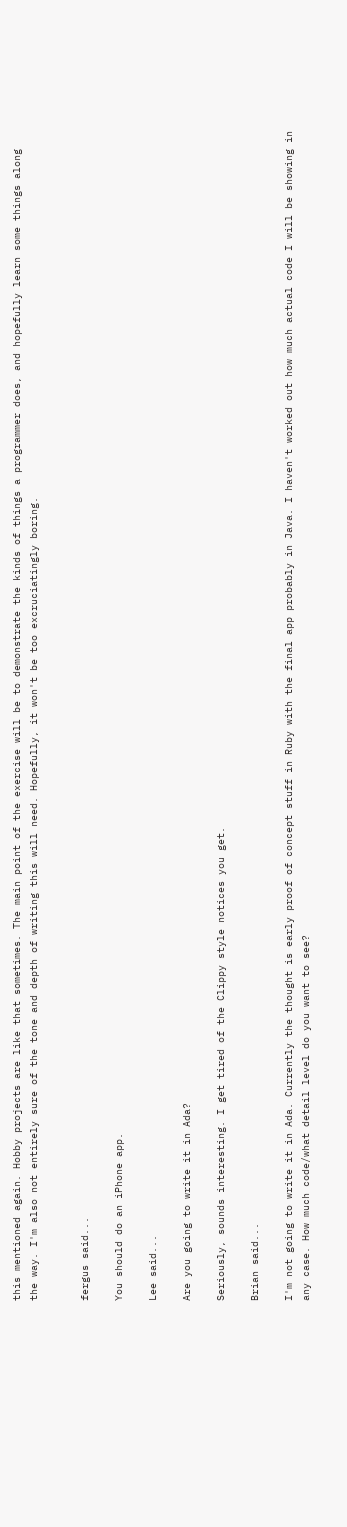this mentioned again. Hobby projects are like that sometimes. The main point of the exercise will be to demonstrate the kinds of things a programmer does, and hopefully learn some things along the way. I'm also not entirely sure of the tone and depth of writing this will need. Hopefully, it won't be too excruciatingly boring.


fergus said...

You should do an iPhone app.

Lee said...

Are you going to write it in Ada?

Seriously, sounds interesting. I get tired of the Clippy style notices you get.

Brian said...

I'm not going to write it in Ada. Currently the thought is early proof of concept stuff in Ruby with the final app probably in Java. I haven't worked out how much actual code I will be showing in any case. How much code/what detail level do you want to see?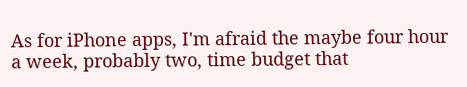As for iPhone apps, I'm afraid the maybe four hour a week, probably two, time budget that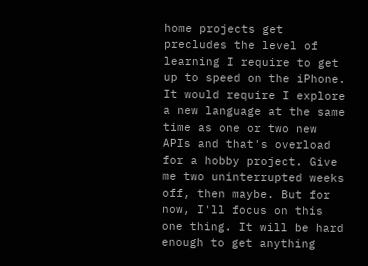home projects get precludes the level of learning I require to get up to speed on the iPhone. It would require I explore a new language at the same time as one or two new APIs and that's overload for a hobby project. Give me two uninterrupted weeks off, then maybe. But for now, I'll focus on this one thing. It will be hard enough to get anything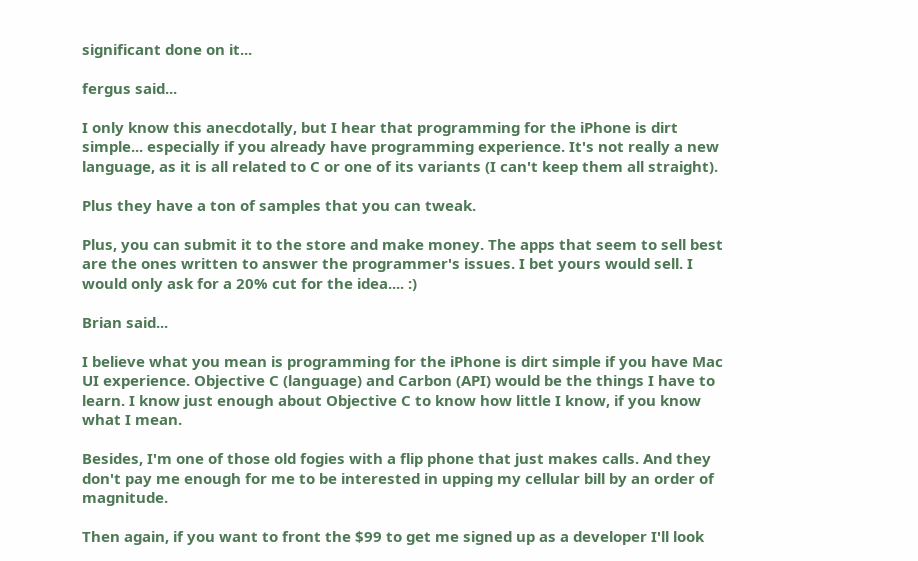significant done on it...

fergus said...

I only know this anecdotally, but I hear that programming for the iPhone is dirt simple... especially if you already have programming experience. It's not really a new language, as it is all related to C or one of its variants (I can't keep them all straight).

Plus they have a ton of samples that you can tweak.

Plus, you can submit it to the store and make money. The apps that seem to sell best are the ones written to answer the programmer's issues. I bet yours would sell. I would only ask for a 20% cut for the idea.... :)

Brian said...

I believe what you mean is programming for the iPhone is dirt simple if you have Mac UI experience. Objective C (language) and Carbon (API) would be the things I have to learn. I know just enough about Objective C to know how little I know, if you know what I mean.

Besides, I'm one of those old fogies with a flip phone that just makes calls. And they don't pay me enough for me to be interested in upping my cellular bill by an order of magnitude.

Then again, if you want to front the $99 to get me signed up as a developer I'll look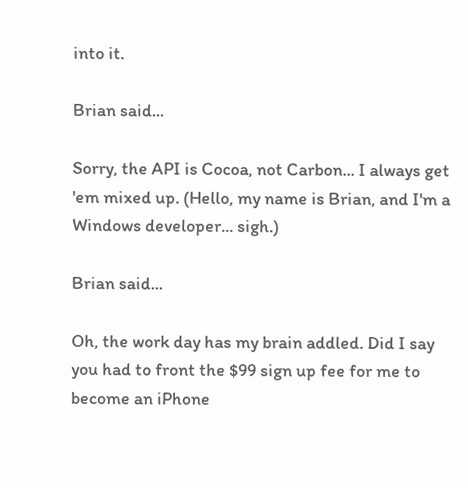into it.

Brian said...

Sorry, the API is Cocoa, not Carbon... I always get 'em mixed up. (Hello, my name is Brian, and I'm a Windows developer... sigh.)

Brian said...

Oh, the work day has my brain addled. Did I say you had to front the $99 sign up fee for me to become an iPhone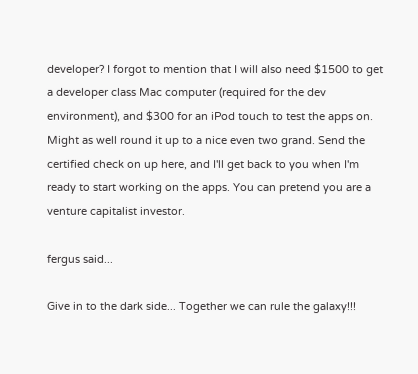developer? I forgot to mention that I will also need $1500 to get a developer class Mac computer (required for the dev environment), and $300 for an iPod touch to test the apps on. Might as well round it up to a nice even two grand. Send the certified check on up here, and I'll get back to you when I'm ready to start working on the apps. You can pretend you are a venture capitalist investor.

fergus said...

Give in to the dark side... Together we can rule the galaxy!!!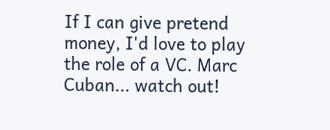If I can give pretend money, I'd love to play the role of a VC. Marc Cuban... watch out!